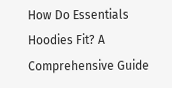How Do Essentials Hoodies Fit? A Comprehensive Guide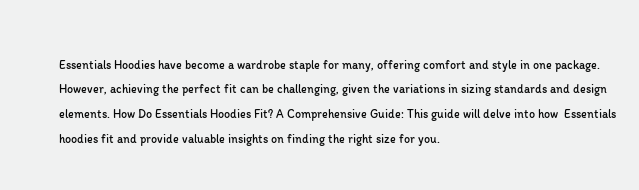Essentials Hoodies have become a wardrobe staple for many, offering comfort and style in one package. However, achieving the perfect fit can be challenging, given the variations in sizing standards and design elements. How Do Essentials Hoodies Fit? A Comprehensive Guide: This guide will delve into how  Essentials hoodies fit and provide valuable insights on finding the right size for you.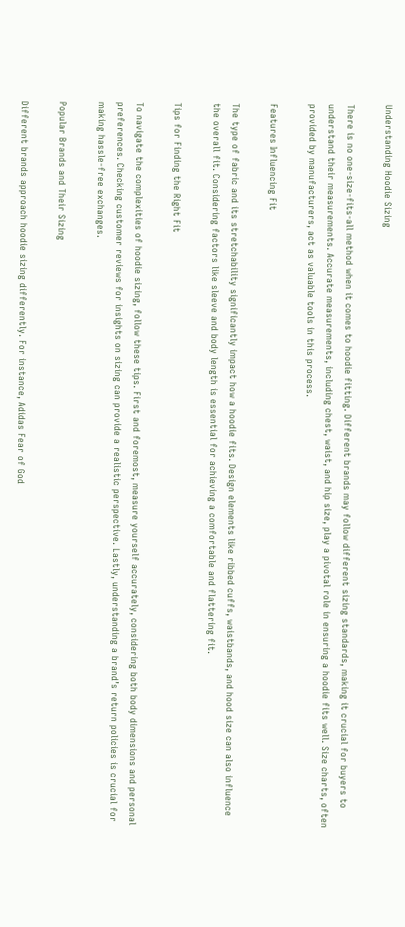Understanding Hoodie Sizing

There is no one-size-fits-all method when it comes to hoodie fitting. Different brands may follow different sizing standards, making it crucial for buyers to understand their measurements. Accurate measurements, including chest, waist, and hip size, play a pivotal role in ensuring a hoodie fits well. Size charts, often provided by manufacturers, act as valuable tools in this process.

Features Influencing Fit

The type of fabric and its stretchability significantly impact how a hoodie fits. Design elements like ribbed cuffs, waistbands, and hood size can also influence the overall fit. Considering factors like sleeve and body length is essential for achieving a comfortable and flattering fit.

Tips for Finding the Right Fit

To navigate the complexities of hoodie sizing, follow these tips. First and foremost, measure yourself accurately, considering both body dimensions and personal preferences. Checking customer reviews for insights on sizing can provide a realistic perspective. Lastly, understanding a brand’s return policies is crucial for making hassle-free exchanges.

Popular Brands and Their Sizing

Different brands approach hoodie sizing differently. For instance, Adidas Fear of God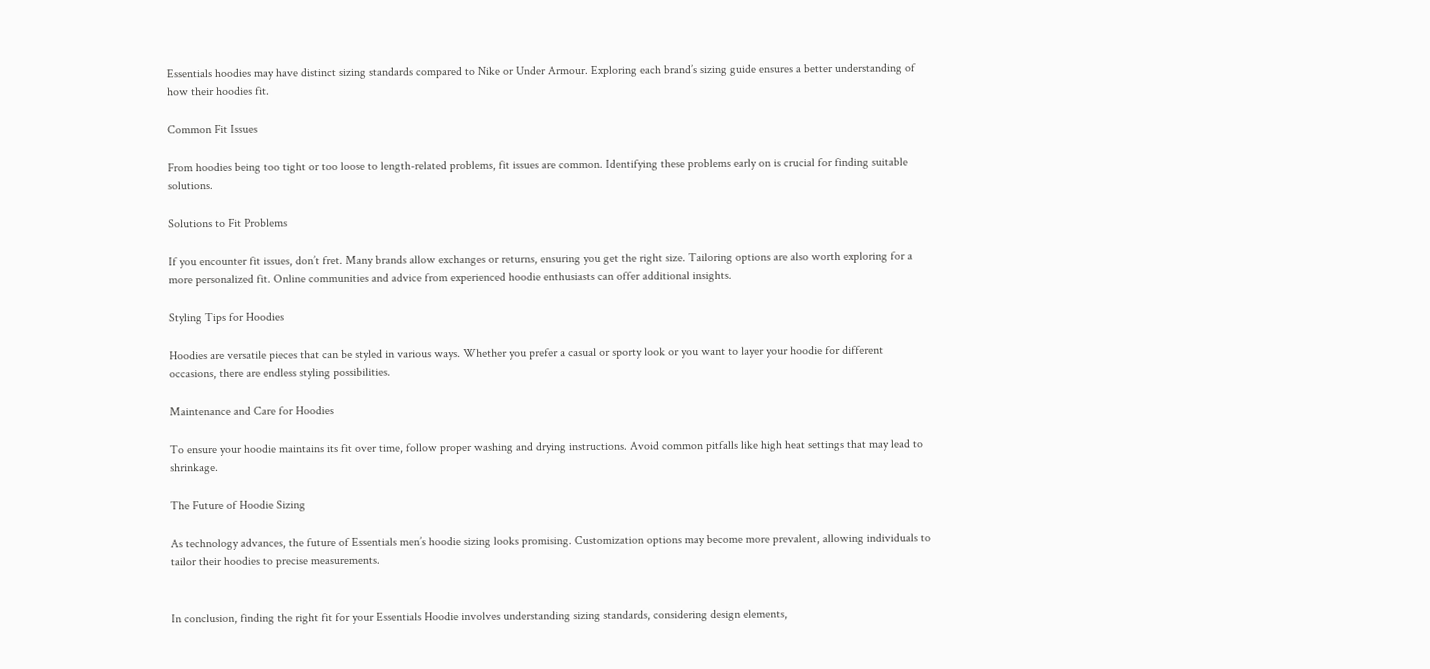Essentials hoodies may have distinct sizing standards compared to Nike or Under Armour. Exploring each brand’s sizing guide ensures a better understanding of how their hoodies fit.

Common Fit Issues

From hoodies being too tight or too loose to length-related problems, fit issues are common. Identifying these problems early on is crucial for finding suitable solutions.

Solutions to Fit Problems

If you encounter fit issues, don’t fret. Many brands allow exchanges or returns, ensuring you get the right size. Tailoring options are also worth exploring for a more personalized fit. Online communities and advice from experienced hoodie enthusiasts can offer additional insights.

Styling Tips for Hoodies

Hoodies are versatile pieces that can be styled in various ways. Whether you prefer a casual or sporty look or you want to layer your hoodie for different occasions, there are endless styling possibilities.

Maintenance and Care for Hoodies

To ensure your hoodie maintains its fit over time, follow proper washing and drying instructions. Avoid common pitfalls like high heat settings that may lead to shrinkage.

The Future of Hoodie Sizing

As technology advances, the future of Essentials men’s hoodie sizing looks promising. Customization options may become more prevalent, allowing individuals to tailor their hoodies to precise measurements.


In conclusion, finding the right fit for your Essentials Hoodie involves understanding sizing standards, considering design elements,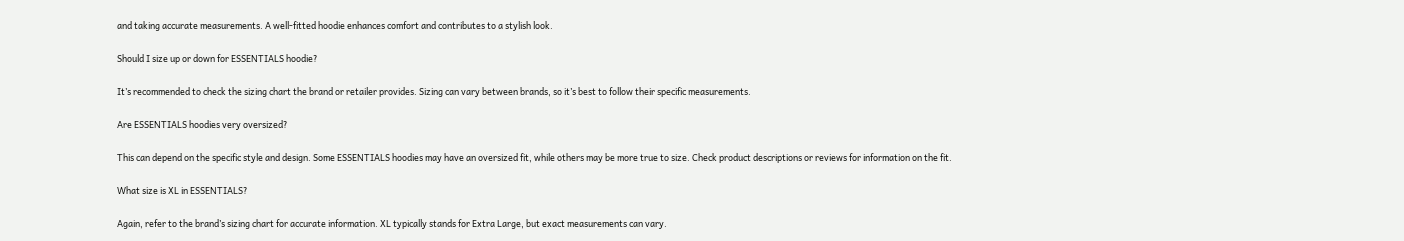and taking accurate measurements. A well-fitted hoodie enhances comfort and contributes to a stylish look.

Should I size up or down for ESSENTIALS hoodie?

It’s recommended to check the sizing chart the brand or retailer provides. Sizing can vary between brands, so it’s best to follow their specific measurements.

Are ESSENTIALS hoodies very oversized?

This can depend on the specific style and design. Some ESSENTIALS hoodies may have an oversized fit, while others may be more true to size. Check product descriptions or reviews for information on the fit.

What size is XL in ESSENTIALS?

Again, refer to the brand’s sizing chart for accurate information. XL typically stands for Extra Large, but exact measurements can vary.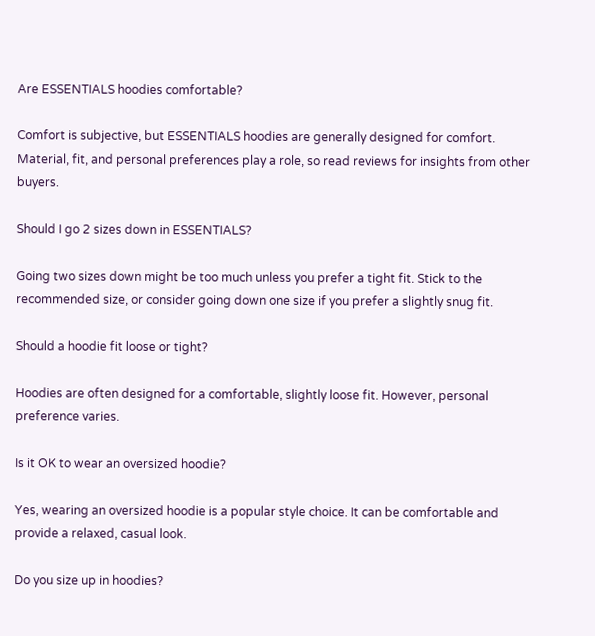Are ESSENTIALS hoodies comfortable?

Comfort is subjective, but ESSENTIALS hoodies are generally designed for comfort. Material, fit, and personal preferences play a role, so read reviews for insights from other buyers.

Should I go 2 sizes down in ESSENTIALS?

Going two sizes down might be too much unless you prefer a tight fit. Stick to the recommended size, or consider going down one size if you prefer a slightly snug fit.

Should a hoodie fit loose or tight?

Hoodies are often designed for a comfortable, slightly loose fit. However, personal preference varies.

Is it OK to wear an oversized hoodie?

Yes, wearing an oversized hoodie is a popular style choice. It can be comfortable and provide a relaxed, casual look.

Do you size up in hoodies?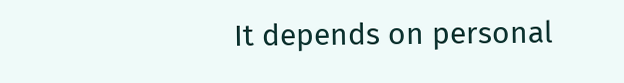It depends on personal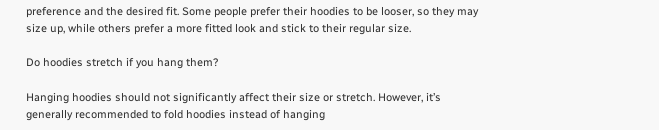preference and the desired fit. Some people prefer their hoodies to be looser, so they may size up, while others prefer a more fitted look and stick to their regular size.

Do hoodies stretch if you hang them?

Hanging hoodies should not significantly affect their size or stretch. However, it’s generally recommended to fold hoodies instead of hanging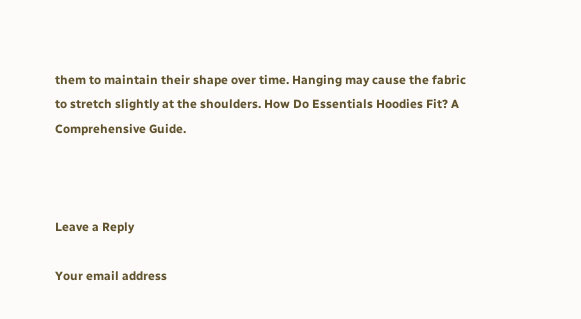them to maintain their shape over time. Hanging may cause the fabric to stretch slightly at the shoulders. How Do Essentials Hoodies Fit? A Comprehensive Guide.



Leave a Reply

Your email address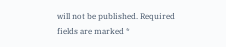will not be published. Required fields are marked *